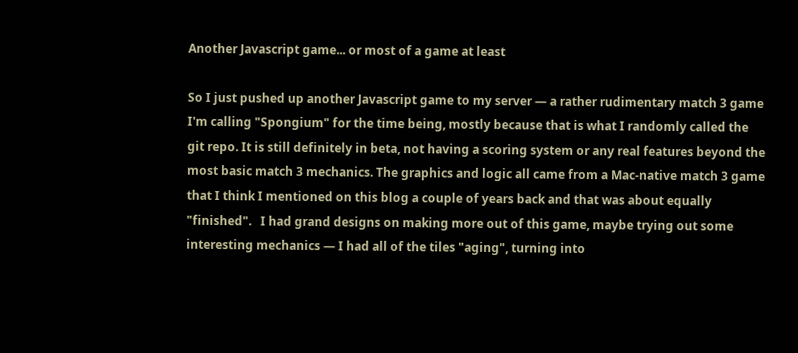Another Javascript game... or most of a game at least

So I just pushed up another Javascript game to my server — a rather rudimentary match 3 game I'm calling "Spongium" for the time being, mostly because that is what I randomly called the git repo. It is still definitely in beta, not having a scoring system or any real features beyond the most basic match 3 mechanics. The graphics and logic all came from a Mac-native match 3 game that I think I mentioned on this blog a couple of years back and that was about equally "finished".   I had grand designs on making more out of this game, maybe trying out some interesting mechanics — I had all of the tiles "aging", turning into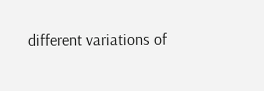different variations of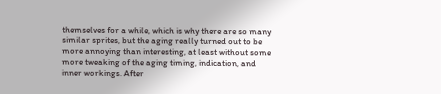themselves for a while, which is why there are so many similar sprites, but the aging really turned out to be more annoying than interesting, at least without some more tweaking of the aging timing, indication, and inner workings. After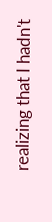realizing that I hadn't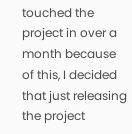touched the project in over a month because of this, I decided that just releasing the project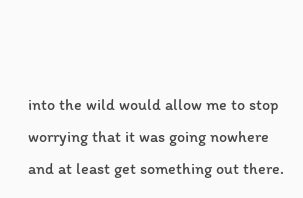into the wild would allow me to stop worrying that it was going nowhere and at least get something out there.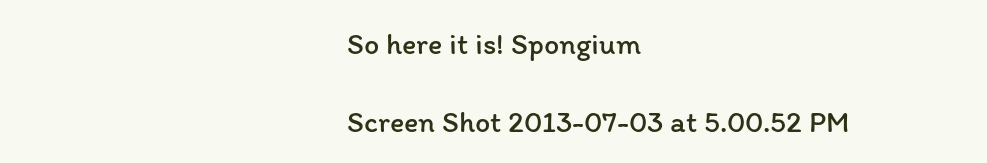So here it is! Spongium

Screen Shot 2013-07-03 at 5.00.52 PM